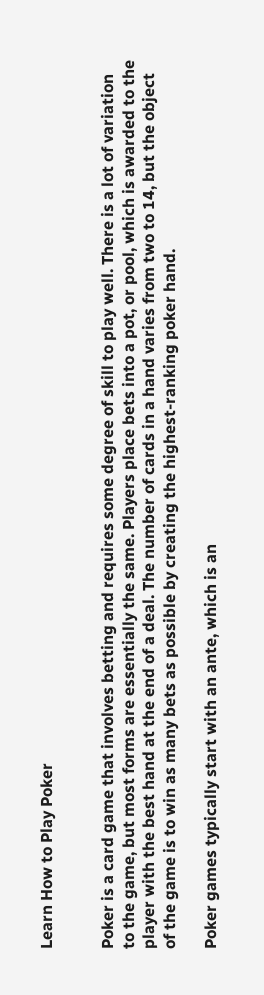Learn How to Play Poker


Poker is a card game that involves betting and requires some degree of skill to play well. There is a lot of variation to the game, but most forms are essentially the same. Players place bets into a pot, or pool, which is awarded to the player with the best hand at the end of a deal. The number of cards in a hand varies from two to 14, but the object of the game is to win as many bets as possible by creating the highest-ranking poker hand.

Poker games typically start with an ante, which is an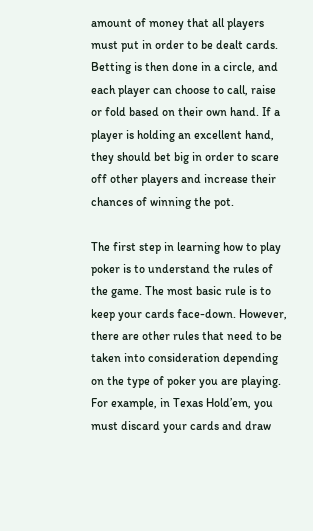amount of money that all players must put in order to be dealt cards. Betting is then done in a circle, and each player can choose to call, raise or fold based on their own hand. If a player is holding an excellent hand, they should bet big in order to scare off other players and increase their chances of winning the pot.

The first step in learning how to play poker is to understand the rules of the game. The most basic rule is to keep your cards face-down. However, there are other rules that need to be taken into consideration depending on the type of poker you are playing. For example, in Texas Hold’em, you must discard your cards and draw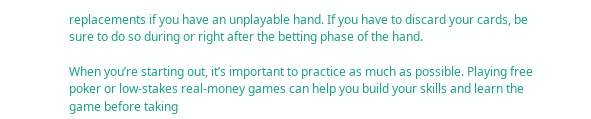replacements if you have an unplayable hand. If you have to discard your cards, be sure to do so during or right after the betting phase of the hand.

When you’re starting out, it’s important to practice as much as possible. Playing free poker or low-stakes real-money games can help you build your skills and learn the game before taking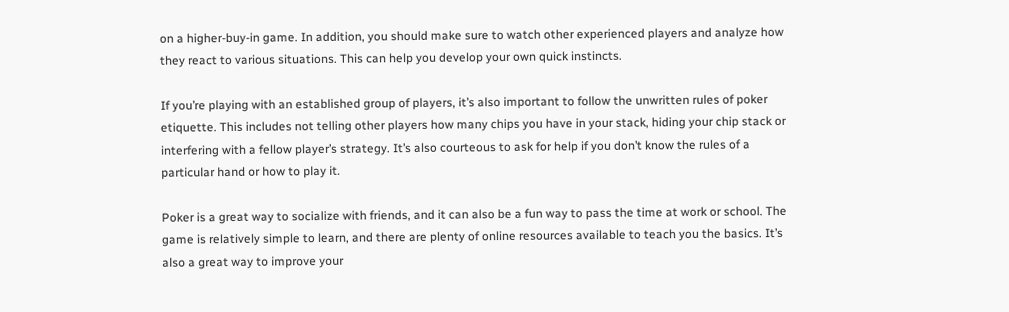on a higher-buy-in game. In addition, you should make sure to watch other experienced players and analyze how they react to various situations. This can help you develop your own quick instincts.

If you’re playing with an established group of players, it’s also important to follow the unwritten rules of poker etiquette. This includes not telling other players how many chips you have in your stack, hiding your chip stack or interfering with a fellow player’s strategy. It’s also courteous to ask for help if you don’t know the rules of a particular hand or how to play it.

Poker is a great way to socialize with friends, and it can also be a fun way to pass the time at work or school. The game is relatively simple to learn, and there are plenty of online resources available to teach you the basics. It’s also a great way to improve your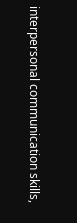interpersonal communication skills,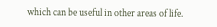which can be useful in other areas of life.